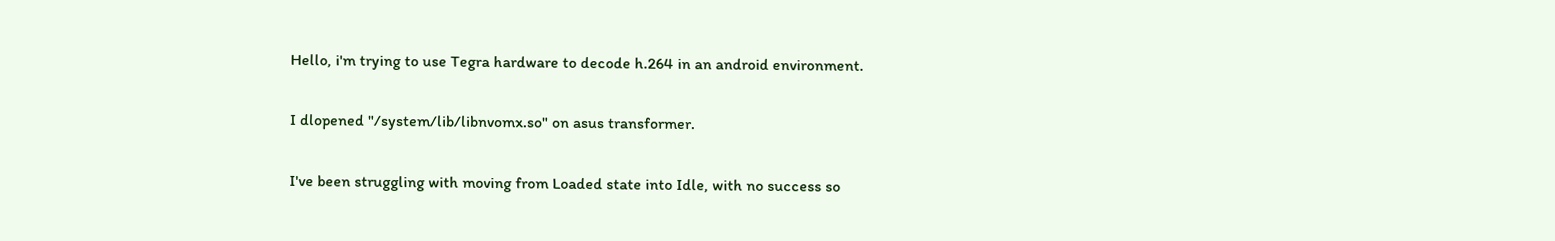Hello, i'm trying to use Tegra hardware to decode h.264 in an android environment.

I dlopened "/system/lib/libnvomx.so" on asus transformer.

I've been struggling with moving from Loaded state into Idle, with no success so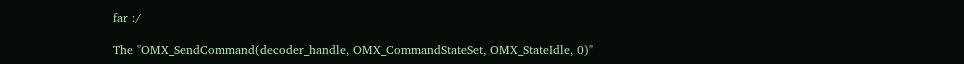far :/

The "OMX_SendCommand(decoder_handle, OMX_CommandStateSet, OMX_StateIdle, 0)"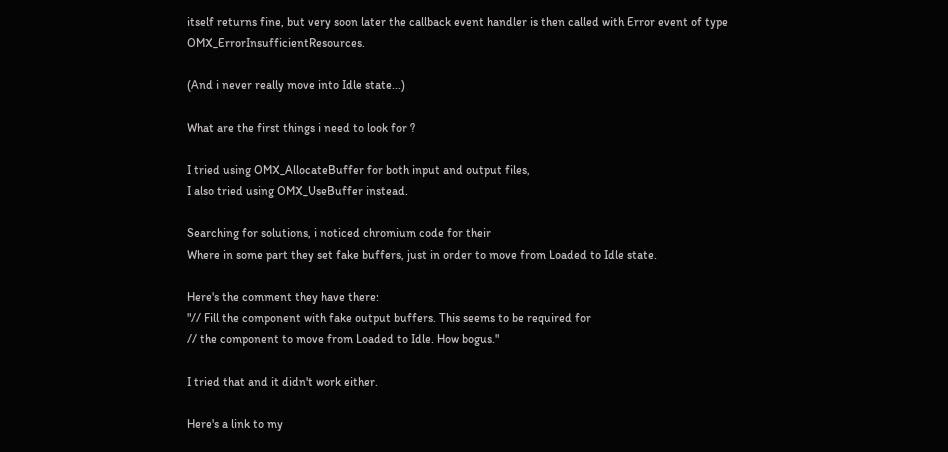itself returns fine, but very soon later the callback event handler is then called with Error event of type OMX_ErrorInsufficientResources.

(And i never really move into Idle state...)

What are the first things i need to look for ?

I tried using OMX_AllocateBuffer for both input and output files,
I also tried using OMX_UseBuffer instead.

Searching for solutions, i noticed chromium code for their
Where in some part they set fake buffers, just in order to move from Loaded to Idle state.

Here's the comment they have there:
"// Fill the component with fake output buffers. This seems to be required for
// the component to move from Loaded to Idle. How bogus."

I tried that and it didn't work either.

Here's a link to my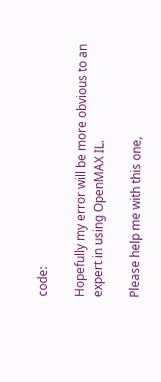code:

Hopefully my error will be more obvious to an expert in using OpenMAX IL.

Please help me with this one,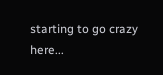starting to go crazy here...